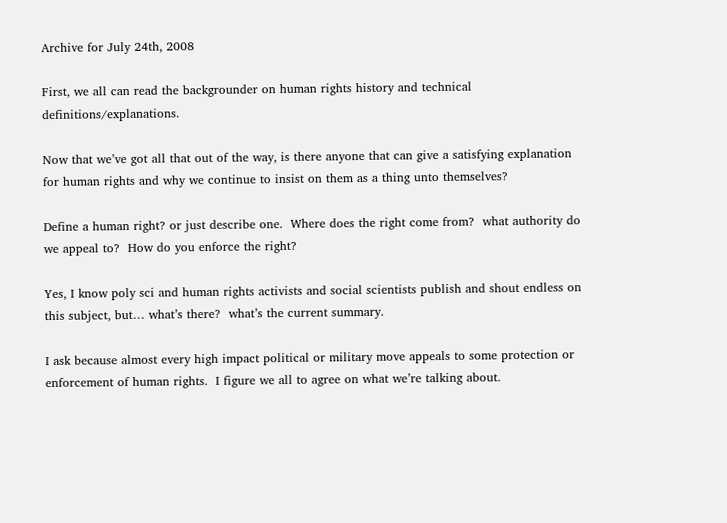Archive for July 24th, 2008

First, we all can read the backgrounder on human rights history and technical definitions/explanations.

Now that we’ve got all that out of the way, is there anyone that can give a satisfying explanation for human rights and why we continue to insist on them as a thing unto themselves?

Define a human right? or just describe one.  Where does the right come from?  what authority do we appeal to?  How do you enforce the right?

Yes, I know poly sci and human rights activists and social scientists publish and shout endless on this subject, but… what’s there?  what’s the current summary.

I ask because almost every high impact political or military move appeals to some protection or enforcement of human rights.  I figure we all to agree on what we’re talking about.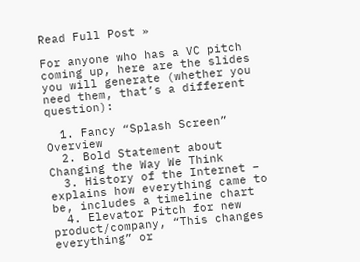Read Full Post »

For anyone who has a VC pitch coming up, here are the slides you will generate (whether you need them, that’s a different question):

  1. Fancy “Splash Screen” Overview
  2. Bold Statement about Changing the Way We Think
  3. History of the Internet – explains how everything came to be, includes a timeline chart
  4. Elevator Pitch for new product/company, “This changes everything” or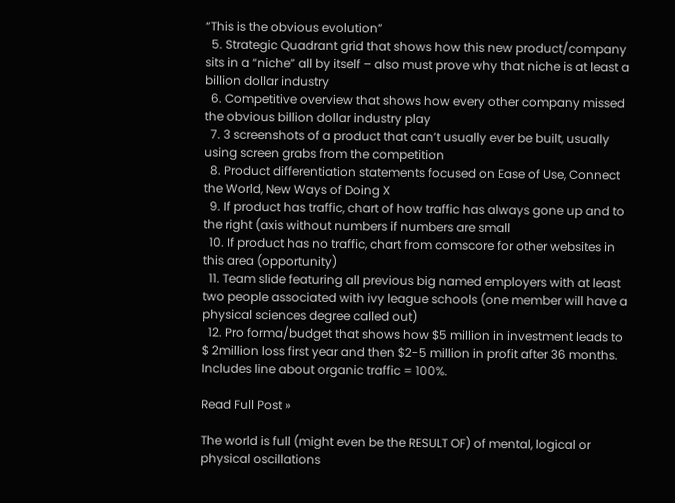“This is the obvious evolution”
  5. Strategic Quadrant grid that shows how this new product/company sits in a “niche” all by itself – also must prove why that niche is at least a billion dollar industry
  6. Competitive overview that shows how every other company missed the obvious billion dollar industry play
  7. 3 screenshots of a product that can’t usually ever be built, usually using screen grabs from the competition
  8. Product differentiation statements focused on Ease of Use, Connect the World, New Ways of Doing X
  9. If product has traffic, chart of how traffic has always gone up and to the right (axis without numbers if numbers are small
  10. If product has no traffic, chart from comscore for other websites in this area (opportunity)
  11. Team slide featuring all previous big named employers with at least two people associated with ivy league schools (one member will have a physical sciences degree called out)
  12. Pro forma/budget that shows how $5 million in investment leads to $ 2million loss first year and then $2-5 million in profit after 36 months.  Includes line about organic traffic = 100%.

Read Full Post »

The world is full (might even be the RESULT OF) of mental, logical or physical oscillations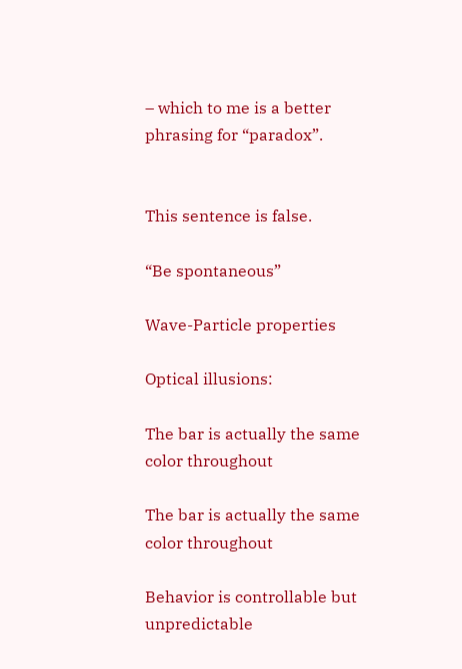– which to me is a better phrasing for “paradox”.


This sentence is false.

“Be spontaneous”

Wave-Particle properties

Optical illusions:

The bar is actually the same color throughout

The bar is actually the same color throughout

Behavior is controllable but unpredictable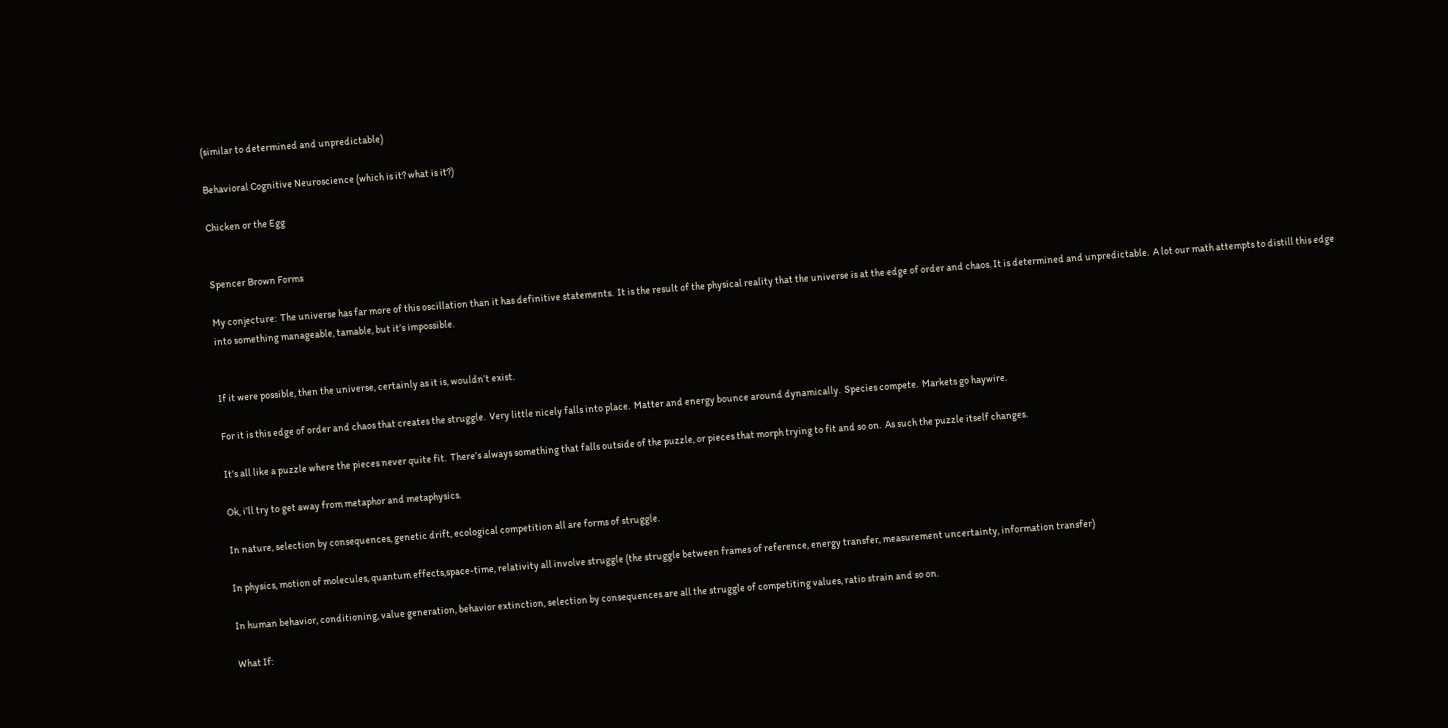(similar to determined and unpredictable)

Behavioral Cognitive Neuroscience (which is it? what is it?)

Chicken or the Egg


Spencer Brown Forms

My conjecture:  The universe has far more of this oscillation than it has definitive statements.  It is the result of the physical reality that the universe is at the edge of order and chaos. It is determined and unpredictable.  A lot our math attempts to distill this edge into something manageable, tamable, but it’s impossible.


If it were possible, then the universe, certainly as it is, wouldn’t exist.

For it is this edge of order and chaos that creates the struggle.  Very little nicely falls into place.  Matter and energy bounce around dynamically.  Species compete.  Markets go haywire.

It’s all like a puzzle where the pieces never quite fit.  There’s always something that falls outside of the puzzle, or pieces that morph trying to fit and so on.  As such the puzzle itself changes.

Ok, i’ll try to get away from metaphor and metaphysics.

In nature, selection by consequences, genetic drift, ecological competition all are forms of struggle.

In physics, motion of molecules, quantum effects,space-time, relativity all involve struggle (the struggle between frames of reference, energy transfer, measurement uncertainty, information transfer)

In human behavior, conditioning, value generation, behavior extinction, selection by consequences are all the struggle of competiting values, ratio strain and so on.

What If: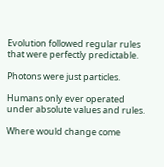Evolution followed regular rules that were perfectly predictable.

Photons were just particles.

Humans only ever operated under absolute values and rules.

Where would change come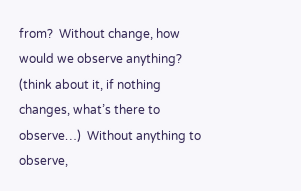from?  Without change, how would we observe anything?  (think about it, if nothing changes, what’s there to observe…)  Without anything to observe,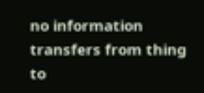no information transfers from thing to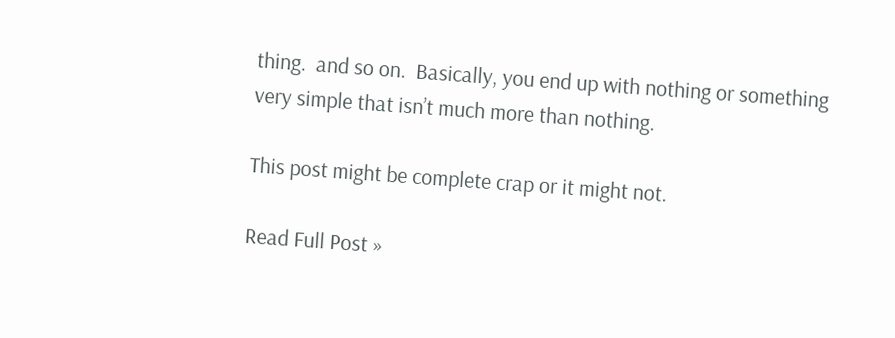thing.  and so on.  Basically, you end up with nothing or something very simple that isn’t much more than nothing.

This post might be complete crap or it might not.

Read Full Post »